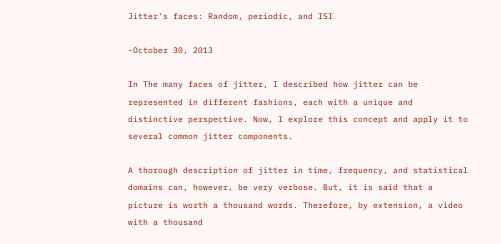Jitter's faces: Random, periodic, and ISI

-October 30, 2013

In The many faces of jitter, I described how jitter can be represented in different fashions, each with a unique and distinctive perspective. Now, I explore this concept and apply it to several common jitter components.

A thorough description of jitter in time, frequency, and statistical domains can, however, be very verbose. But, it is said that a picture is worth a thousand words. Therefore, by extension, a video with a thousand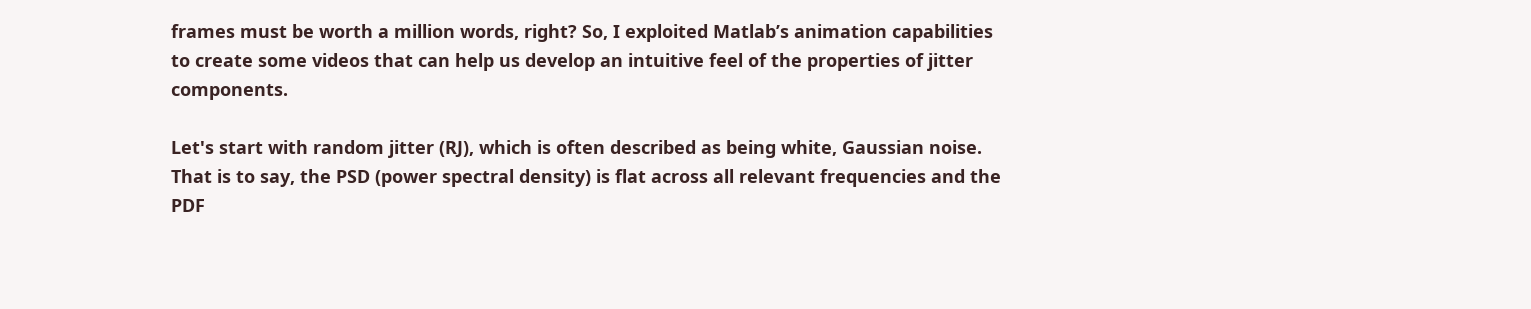frames must be worth a million words, right? So, I exploited Matlab’s animation capabilities to create some videos that can help us develop an intuitive feel of the properties of jitter components.

Let's start with random jitter (RJ), which is often described as being white, Gaussian noise. That is to say, the PSD (power spectral density) is flat across all relevant frequencies and the PDF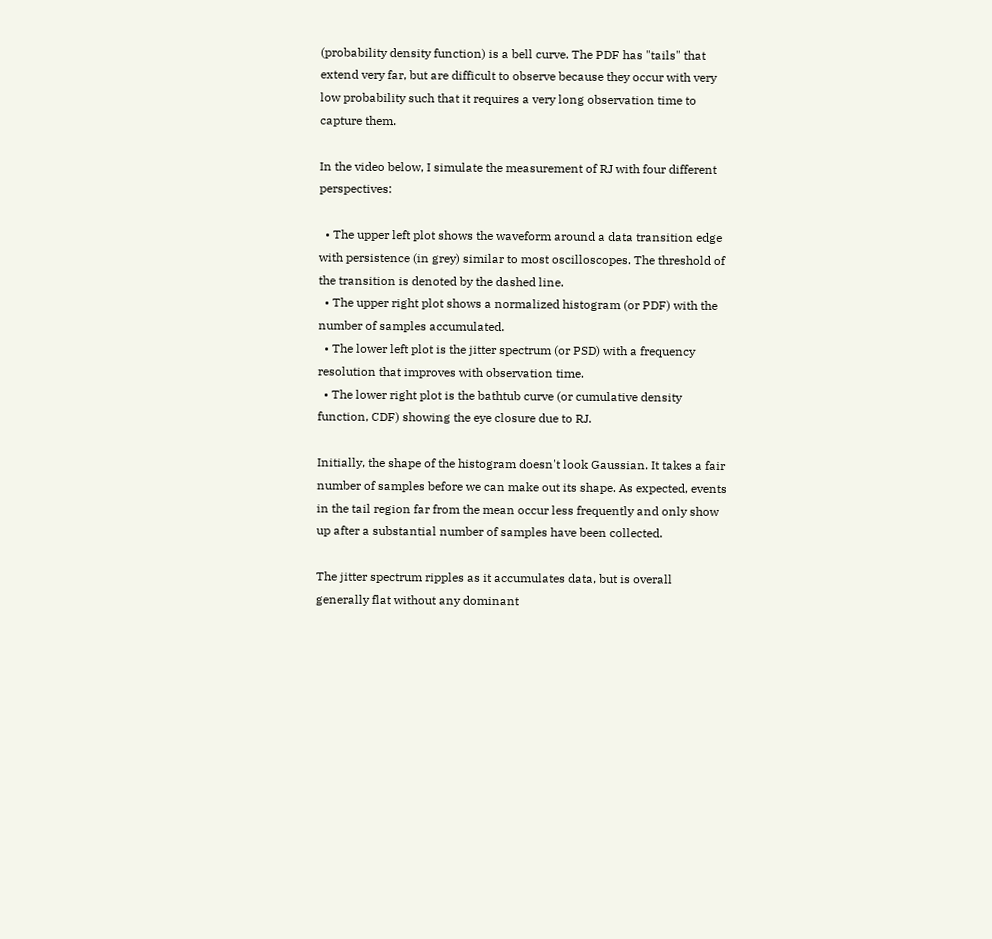(probability density function) is a bell curve. The PDF has "tails" that extend very far, but are difficult to observe because they occur with very low probability such that it requires a very long observation time to capture them.

In the video below, I simulate the measurement of RJ with four different perspectives:

  • The upper left plot shows the waveform around a data transition edge with persistence (in grey) similar to most oscilloscopes. The threshold of the transition is denoted by the dashed line.
  • The upper right plot shows a normalized histogram (or PDF) with the number of samples accumulated.
  • The lower left plot is the jitter spectrum (or PSD) with a frequency resolution that improves with observation time.
  • The lower right plot is the bathtub curve (or cumulative density function, CDF) showing the eye closure due to RJ.

Initially, the shape of the histogram doesn't look Gaussian. It takes a fair number of samples before we can make out its shape. As expected, events in the tail region far from the mean occur less frequently and only show up after a substantial number of samples have been collected.

The jitter spectrum ripples as it accumulates data, but is overall generally flat without any dominant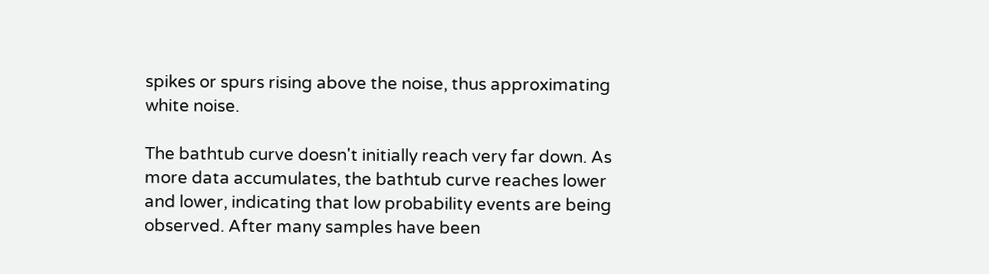spikes or spurs rising above the noise, thus approximating white noise.

The bathtub curve doesn't initially reach very far down. As more data accumulates, the bathtub curve reaches lower and lower, indicating that low probability events are being observed. After many samples have been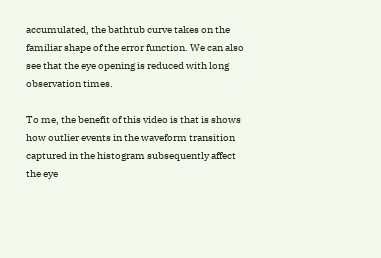accumulated, the bathtub curve takes on the familiar shape of the error function. We can also see that the eye opening is reduced with long observation times.

To me, the benefit of this video is that is shows how outlier events in the waveform transition captured in the histogram subsequently affect the eye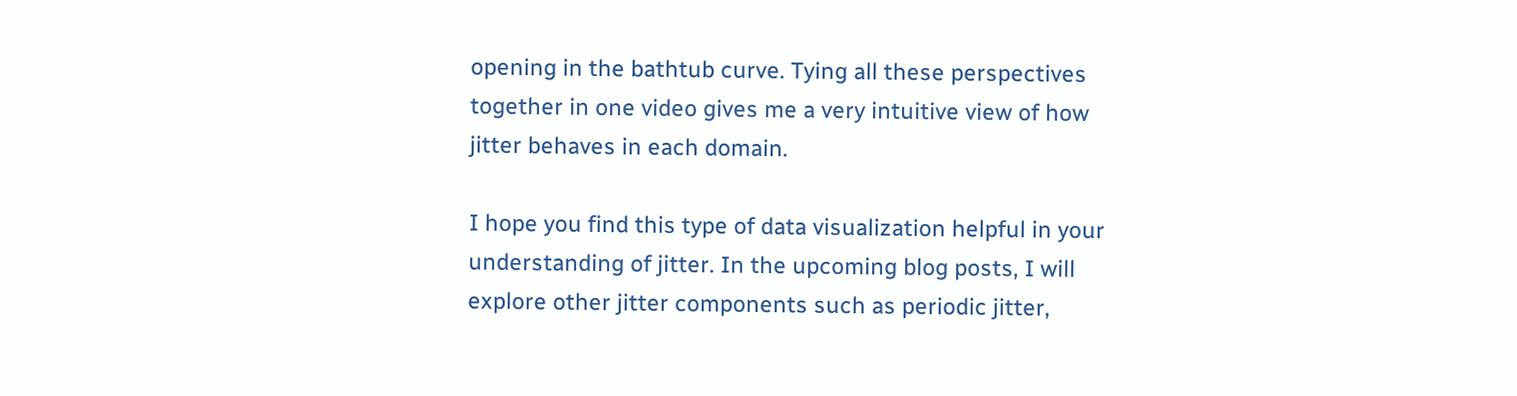opening in the bathtub curve. Tying all these perspectives together in one video gives me a very intuitive view of how jitter behaves in each domain.

I hope you find this type of data visualization helpful in your understanding of jitter. In the upcoming blog posts, I will explore other jitter components such as periodic jitter,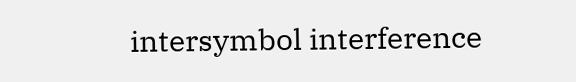intersymbol interference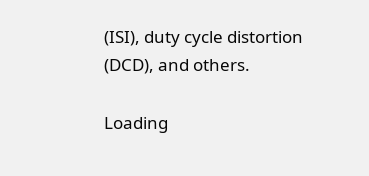(ISI), duty cycle distortion (DCD), and others.

Loading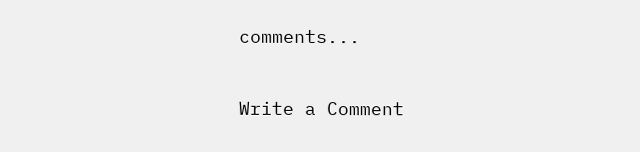comments...

Write a Comment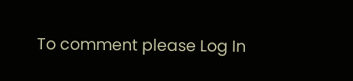To comment please Log In